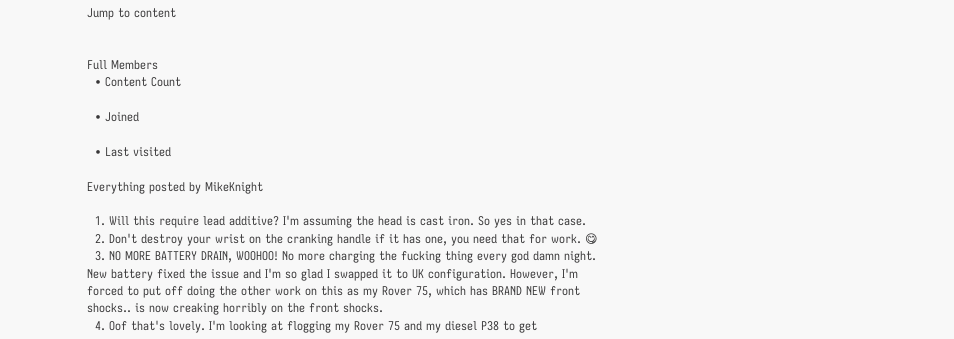Jump to content


Full Members
  • Content Count

  • Joined

  • Last visited

Everything posted by MikeKnight

  1. Will this require lead additive? I'm assuming the head is cast iron. So yes in that case.
  2. Don't destroy your wrist on the cranking handle if it has one, you need that for work. 😋
  3. NO MORE BATTERY DRAIN, WOOHOO! No more charging the fucking thing every god damn night. New battery fixed the issue and I'm so glad I swapped it to UK configuration. However, I'm forced to put off doing the other work on this as my Rover 75, which has BRAND NEW front shocks.. is now creaking horribly on the front shocks.
  4. Oof that's lovely. I'm looking at flogging my Rover 75 and my diesel P38 to get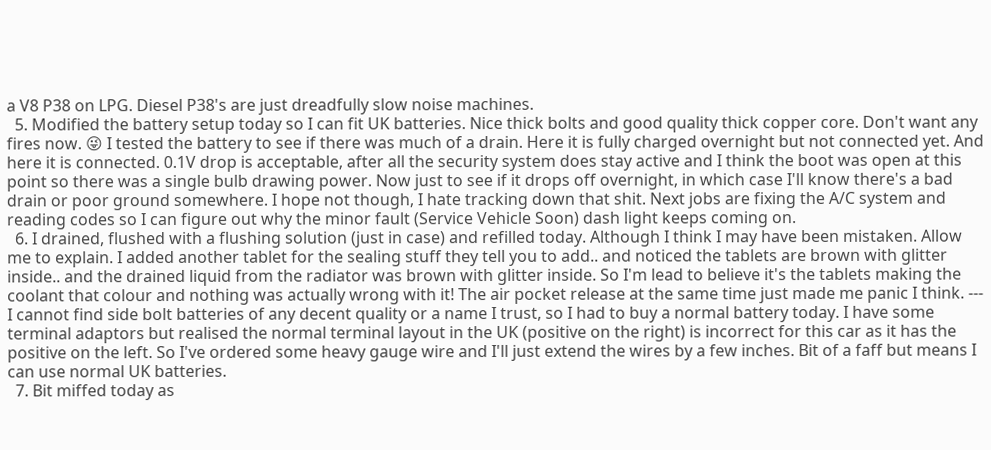a V8 P38 on LPG. Diesel P38's are just dreadfully slow noise machines.
  5. Modified the battery setup today so I can fit UK batteries. Nice thick bolts and good quality thick copper core. Don't want any fires now. 😜 I tested the battery to see if there was much of a drain. Here it is fully charged overnight but not connected yet. And here it is connected. 0.1V drop is acceptable, after all the security system does stay active and I think the boot was open at this point so there was a single bulb drawing power. Now just to see if it drops off overnight, in which case I'll know there's a bad drain or poor ground somewhere. I hope not though, I hate tracking down that shit. Next jobs are fixing the A/C system and reading codes so I can figure out why the minor fault (Service Vehicle Soon) dash light keeps coming on.
  6. I drained, flushed with a flushing solution (just in case) and refilled today. Although I think I may have been mistaken. Allow me to explain. I added another tablet for the sealing stuff they tell you to add.. and noticed the tablets are brown with glitter inside.. and the drained liquid from the radiator was brown with glitter inside. So I'm lead to believe it's the tablets making the coolant that colour and nothing was actually wrong with it! The air pocket release at the same time just made me panic I think. --- I cannot find side bolt batteries of any decent quality or a name I trust, so I had to buy a normal battery today. I have some terminal adaptors but realised the normal terminal layout in the UK (positive on the right) is incorrect for this car as it has the positive on the left. So I've ordered some heavy gauge wire and I'll just extend the wires by a few inches. Bit of a faff but means I can use normal UK batteries.
  7. Bit miffed today as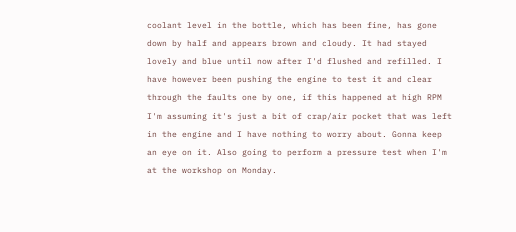coolant level in the bottle, which has been fine, has gone down by half and appears brown and cloudy. It had stayed lovely and blue until now after I'd flushed and refilled. I have however been pushing the engine to test it and clear through the faults one by one, if this happened at high RPM I'm assuming it's just a bit of crap/air pocket that was left in the engine and I have nothing to worry about. Gonna keep an eye on it. Also going to perform a pressure test when I'm at the workshop on Monday.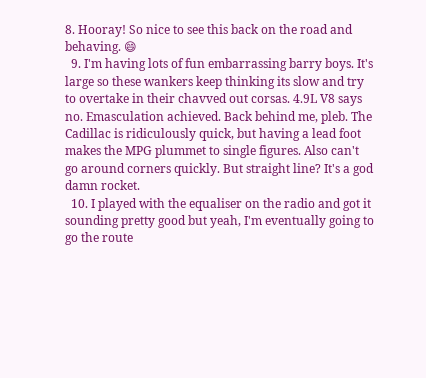8. Hooray! So nice to see this back on the road and behaving. 😄
  9. I'm having lots of fun embarrassing barry boys. It's large so these wankers keep thinking its slow and try to overtake in their chavved out corsas. 4.9L V8 says no. Emasculation achieved. Back behind me, pleb. The Cadillac is ridiculously quick, but having a lead foot makes the MPG plummet to single figures. Also can't go around corners quickly. But straight line? It's a god damn rocket.
  10. I played with the equaliser on the radio and got it sounding pretty good but yeah, I'm eventually going to go the route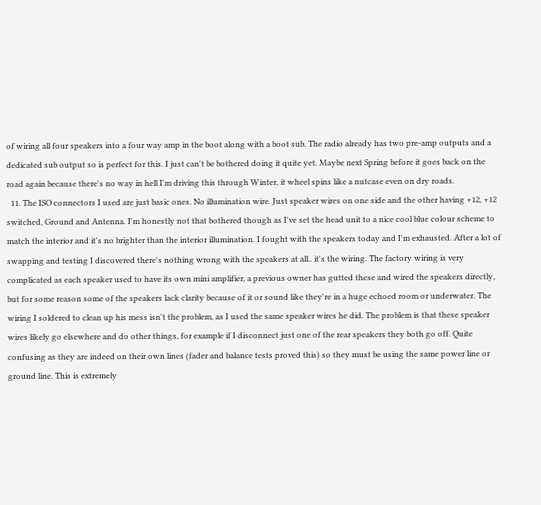of wiring all four speakers into a four way amp in the boot along with a boot sub. The radio already has two pre-amp outputs and a dedicated sub output so is perfect for this. I just can't be bothered doing it quite yet. Maybe next Spring before it goes back on the road again because there's no way in hell I'm driving this through Winter, it wheel spins like a nutcase even on dry roads.
  11. The ISO connectors I used are just basic ones. No illumination wire. Just speaker wires on one side and the other having +12, +12 switched, Ground and Antenna. I'm honestly not that bothered though as I've set the head unit to a nice cool blue colour scheme to match the interior and it's no brighter than the interior illumination. I fought with the speakers today and I'm exhausted. After a lot of swapping and testing I discovered there's nothing wrong with the speakers at all.. it's the wiring. The factory wiring is very complicated as each speaker used to have its own mini amplifier, a previous owner has gutted these and wired the speakers directly, but for some reason some of the speakers lack clarity because of it or sound like they're in a huge echoed room or underwater. The wiring I soldered to clean up his mess isn't the problem, as I used the same speaker wires he did. The problem is that these speaker wires likely go elsewhere and do other things, for example if I disconnect just one of the rear speakers they both go off. Quite confusing as they are indeed on their own lines (fader and balance tests proved this) so they must be using the same power line or ground line. This is extremely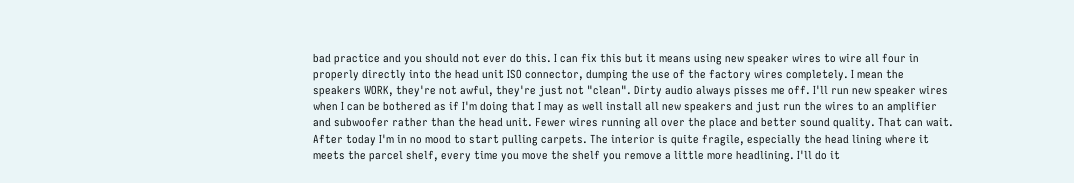bad practice and you should not ever do this. I can fix this but it means using new speaker wires to wire all four in properly directly into the head unit ISO connector, dumping the use of the factory wires completely. I mean the speakers WORK, they're not awful, they're just not "clean". Dirty audio always pisses me off. I'll run new speaker wires when I can be bothered as if I'm doing that I may as well install all new speakers and just run the wires to an amplifier and subwoofer rather than the head unit. Fewer wires running all over the place and better sound quality. That can wait. After today I'm in no mood to start pulling carpets. The interior is quite fragile, especially the head lining where it meets the parcel shelf, every time you move the shelf you remove a little more headlining. I'll do it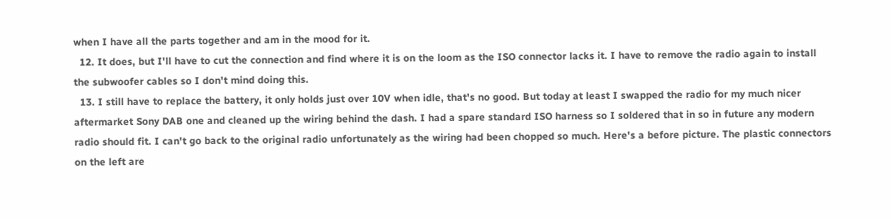when I have all the parts together and am in the mood for it.
  12. It does, but I'll have to cut the connection and find where it is on the loom as the ISO connector lacks it. I have to remove the radio again to install the subwoofer cables so I don't mind doing this.
  13. I still have to replace the battery, it only holds just over 10V when idle, that's no good. But today at least I swapped the radio for my much nicer aftermarket Sony DAB one and cleaned up the wiring behind the dash. I had a spare standard ISO harness so I soldered that in so in future any modern radio should fit. I can't go back to the original radio unfortunately as the wiring had been chopped so much. Here's a before picture. The plastic connectors on the left are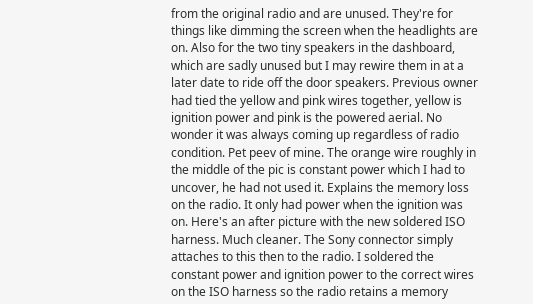from the original radio and are unused. They're for things like dimming the screen when the headlights are on. Also for the two tiny speakers in the dashboard, which are sadly unused but I may rewire them in at a later date to ride off the door speakers. Previous owner had tied the yellow and pink wires together, yellow is ignition power and pink is the powered aerial. No wonder it was always coming up regardless of radio condition. Pet peev of mine. The orange wire roughly in the middle of the pic is constant power which I had to uncover, he had not used it. Explains the memory loss on the radio. It only had power when the ignition was on. Here's an after picture with the new soldered ISO harness. Much cleaner. The Sony connector simply attaches to this then to the radio. I soldered the constant power and ignition power to the correct wires on the ISO harness so the radio retains a memory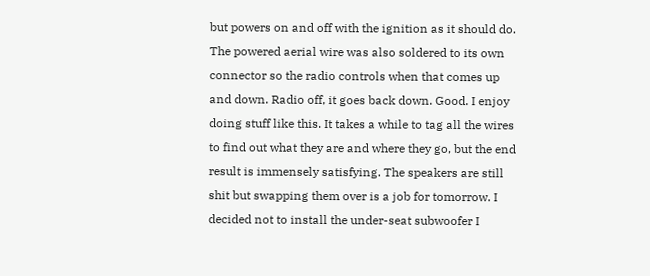but powers on and off with the ignition as it should do. The powered aerial wire was also soldered to its own connector so the radio controls when that comes up and down. Radio off, it goes back down. Good. I enjoy doing stuff like this. It takes a while to tag all the wires to find out what they are and where they go, but the end result is immensely satisfying. The speakers are still shit but swapping them over is a job for tomorrow. I decided not to install the under-seat subwoofer I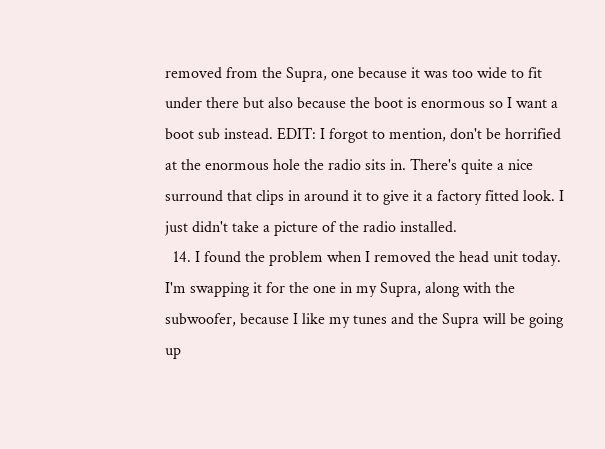removed from the Supra, one because it was too wide to fit under there but also because the boot is enormous so I want a boot sub instead. EDIT: I forgot to mention, don't be horrified at the enormous hole the radio sits in. There's quite a nice surround that clips in around it to give it a factory fitted look. I just didn't take a picture of the radio installed.
  14. I found the problem when I removed the head unit today. I'm swapping it for the one in my Supra, along with the subwoofer, because I like my tunes and the Supra will be going up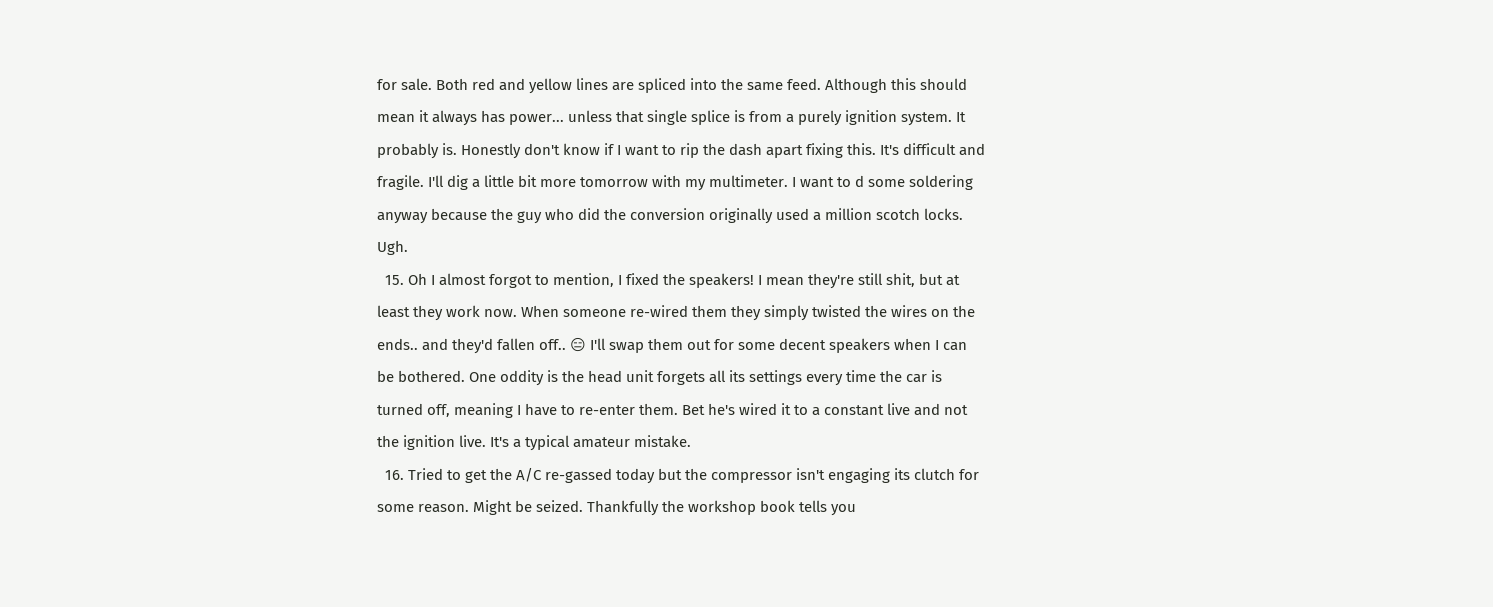for sale. Both red and yellow lines are spliced into the same feed. Although this should mean it always has power... unless that single splice is from a purely ignition system. It probably is. Honestly don't know if I want to rip the dash apart fixing this. It's difficult and fragile. I'll dig a little bit more tomorrow with my multimeter. I want to d some soldering anyway because the guy who did the conversion originally used a million scotch locks. Ugh.
  15. Oh I almost forgot to mention, I fixed the speakers! I mean they're still shit, but at least they work now. When someone re-wired them they simply twisted the wires on the ends.. and they'd fallen off.. 😑 I'll swap them out for some decent speakers when I can be bothered. One oddity is the head unit forgets all its settings every time the car is turned off, meaning I have to re-enter them. Bet he's wired it to a constant live and not the ignition live. It's a typical amateur mistake.
  16. Tried to get the A/C re-gassed today but the compressor isn't engaging its clutch for some reason. Might be seized. Thankfully the workshop book tells you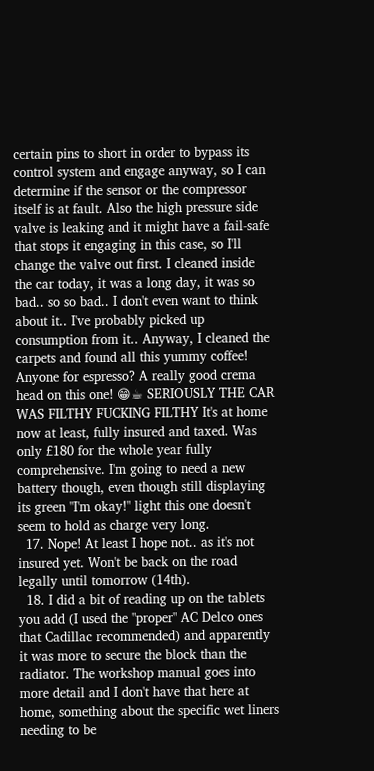certain pins to short in order to bypass its control system and engage anyway, so I can determine if the sensor or the compressor itself is at fault. Also the high pressure side valve is leaking and it might have a fail-safe that stops it engaging in this case, so I'll change the valve out first. I cleaned inside the car today, it was a long day, it was so bad.. so so bad.. I don't even want to think about it.. I've probably picked up consumption from it.. Anyway, I cleaned the carpets and found all this yummy coffee! Anyone for espresso? A really good crema head on this one! 😁☕ SERIOUSLY THE CAR WAS FILTHY FUCKING FILTHY It's at home now at least, fully insured and taxed. Was only £180 for the whole year fully comprehensive. I'm going to need a new battery though, even though still displaying its green "I'm okay!" light this one doesn't seem to hold as charge very long.
  17. Nope! At least I hope not.. as it's not insured yet. Won't be back on the road legally until tomorrow (14th).
  18. I did a bit of reading up on the tablets you add (I used the "proper" AC Delco ones that Cadillac recommended) and apparently it was more to secure the block than the radiator. The workshop manual goes into more detail and I don't have that here at home, something about the specific wet liners needing to be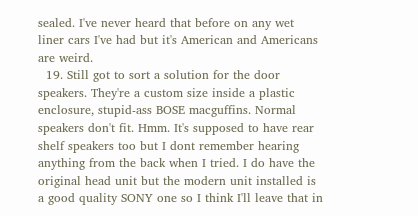sealed. I've never heard that before on any wet liner cars I've had but it's American and Americans are weird.
  19. Still got to sort a solution for the door speakers. They're a custom size inside a plastic enclosure, stupid-ass BOSE macguffins. Normal speakers don't fit. Hmm. It's supposed to have rear shelf speakers too but I dont remember hearing anything from the back when I tried. I do have the original head unit but the modern unit installed is a good quality SONY one so I think I'll leave that in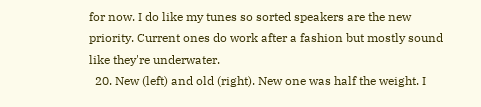for now. I do like my tunes so sorted speakers are the new priority. Current ones do work after a fashion but mostly sound like they're underwater.
  20. New (left) and old (right). New one was half the weight. I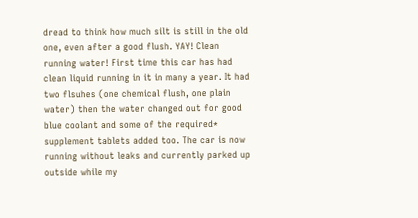dread to think how much silt is still in the old one, even after a good flush. YAY! Clean running water! First time this car has had clean liquid running in it in many a year. It had two flsuhes (one chemical flush, one plain water) then the water changed out for good blue coolant and some of the required* supplement tablets added too. The car is now running without leaks and currently parked up outside while my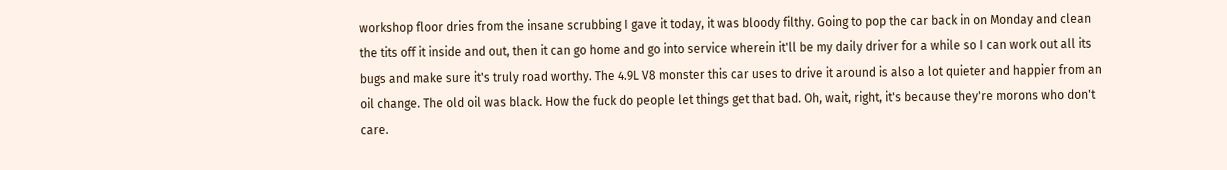workshop floor dries from the insane scrubbing I gave it today, it was bloody filthy. Going to pop the car back in on Monday and clean the tits off it inside and out, then it can go home and go into service wherein it'll be my daily driver for a while so I can work out all its bugs and make sure it's truly road worthy. The 4.9L V8 monster this car uses to drive it around is also a lot quieter and happier from an oil change. The old oil was black. How the fuck do people let things get that bad. Oh, wait, right, it's because they're morons who don't care.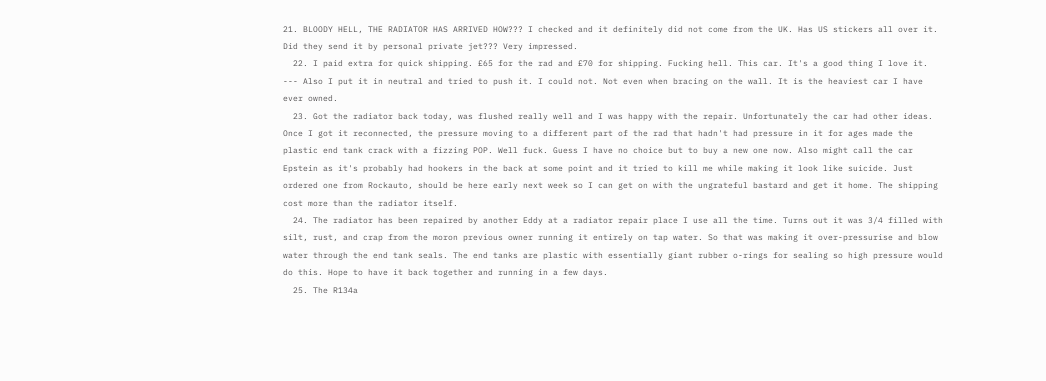21. BLOODY HELL, THE RADIATOR HAS ARRIVED HOW??? I checked and it definitely did not come from the UK. Has US stickers all over it. Did they send it by personal private jet??? Very impressed.
  22. I paid extra for quick shipping. £65 for the rad and £70 for shipping. Fucking hell. This car. It's a good thing I love it. --- Also I put it in neutral and tried to push it. I could not. Not even when bracing on the wall. It is the heaviest car I have ever owned.
  23. Got the radiator back today, was flushed really well and I was happy with the repair. Unfortunately the car had other ideas. Once I got it reconnected, the pressure moving to a different part of the rad that hadn't had pressure in it for ages made the plastic end tank crack with a fizzing POP. Well fuck. Guess I have no choice but to buy a new one now. Also might call the car Epstein as it's probably had hookers in the back at some point and it tried to kill me while making it look like suicide. Just ordered one from Rockauto, should be here early next week so I can get on with the ungrateful bastard and get it home. The shipping cost more than the radiator itself.
  24. The radiator has been repaired by another Eddy at a radiator repair place I use all the time. Turns out it was 3/4 filled with silt, rust, and crap from the moron previous owner running it entirely on tap water. So that was making it over-pressurise and blow water through the end tank seals. The end tanks are plastic with essentially giant rubber o-rings for sealing so high pressure would do this. Hope to have it back together and running in a few days.
  25. The R134a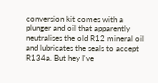conversion kit comes with a plunger and oil that apparently neutralises the old R12 mineral oil and lubricates the seals to accept R134a. But hey I've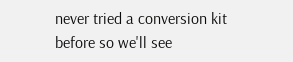never tried a conversion kit before so we'll see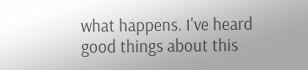what happens. I've heard good things about this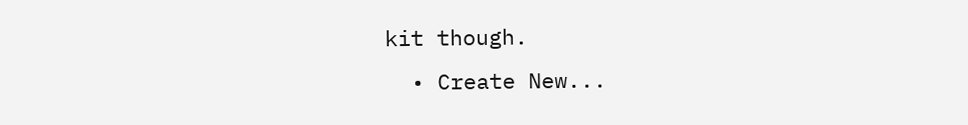kit though.
  • Create New...